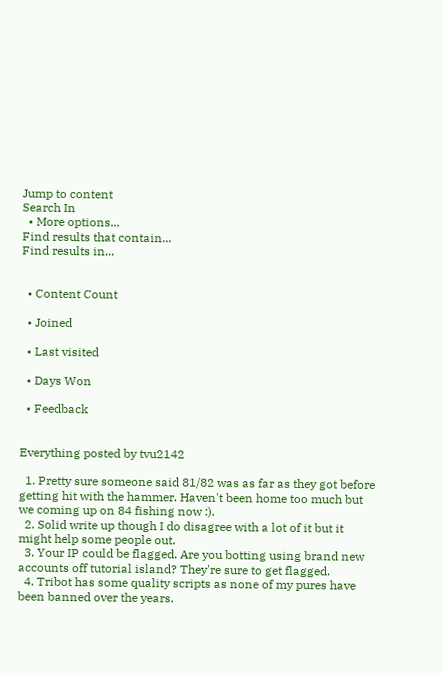Jump to content
Search In
  • More options...
Find results that contain...
Find results in...


  • Content Count

  • Joined

  • Last visited

  • Days Won

  • Feedback


Everything posted by tvu2142

  1. Pretty sure someone said 81/82 was as far as they got before getting hit with the hammer. Haven't been home too much but we coming up on 84 fishing now :).
  2. Solid write up though I do disagree with a lot of it but it might help some people out.
  3. Your IP could be flagged. Are you botting using brand new accounts off tutorial island? They're sure to get flagged.
  4. Tribot has some quality scripts as none of my pures have been banned over the years.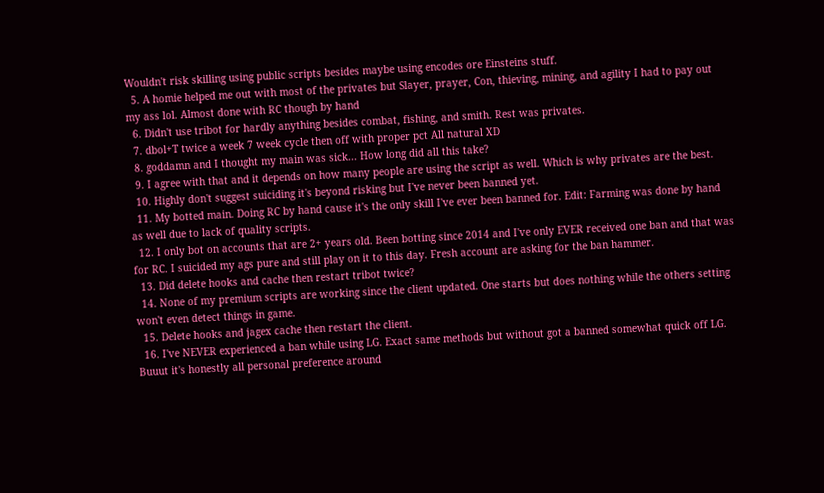Wouldn't risk skilling using public scripts besides maybe using encodes ore Einsteins stuff.
  5. A homie helped me out with most of the privates but Slayer, prayer, Con, thieving, mining, and agility I had to pay out my ass lol. Almost done with RC though by hand
  6. Didn't use tribot for hardly anything besides combat, fishing, and smith. Rest was privates.
  7. dbol+T twice a week 7 week cycle then off with proper pct All natural XD
  8. goddamn and I thought my main was sick... How long did all this take?
  9. I agree with that and it depends on how many people are using the script as well. Which is why privates are the best.
  10. Highly don't suggest suiciding it's beyond risking but I've never been banned yet.
  11. My botted main. Doing RC by hand cause it's the only skill I've ever been banned for. Edit: Farming was done by hand as well due to lack of quality scripts.
  12. I only bot on accounts that are 2+ years old. Been botting since 2014 and I've only EVER received one ban and that was for RC. I suicided my ags pure and still play on it to this day. Fresh account are asking for the ban hammer.
  13. Did delete hooks and cache then restart tribot twice?
  14. None of my premium scripts are working since the client updated. One starts but does nothing while the others setting won't even detect things in game.
  15. Delete hooks and jagex cache then restart the client.
  16. I've NEVER experienced a ban while using LG. Exact same methods but without got a banned somewhat quick off LG. Buuut it's honestly all personal preference around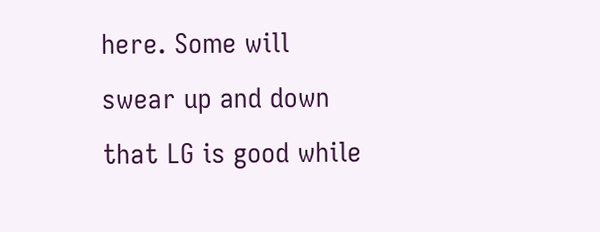here. Some will swear up and down that LG is good while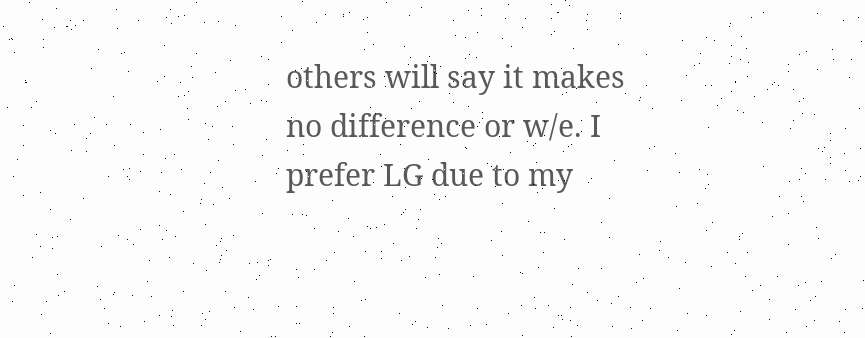others will say it makes no difference or w/e. I prefer LG due to my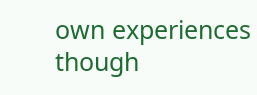own experiences though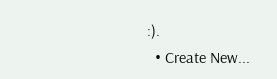:).
  • Create New...